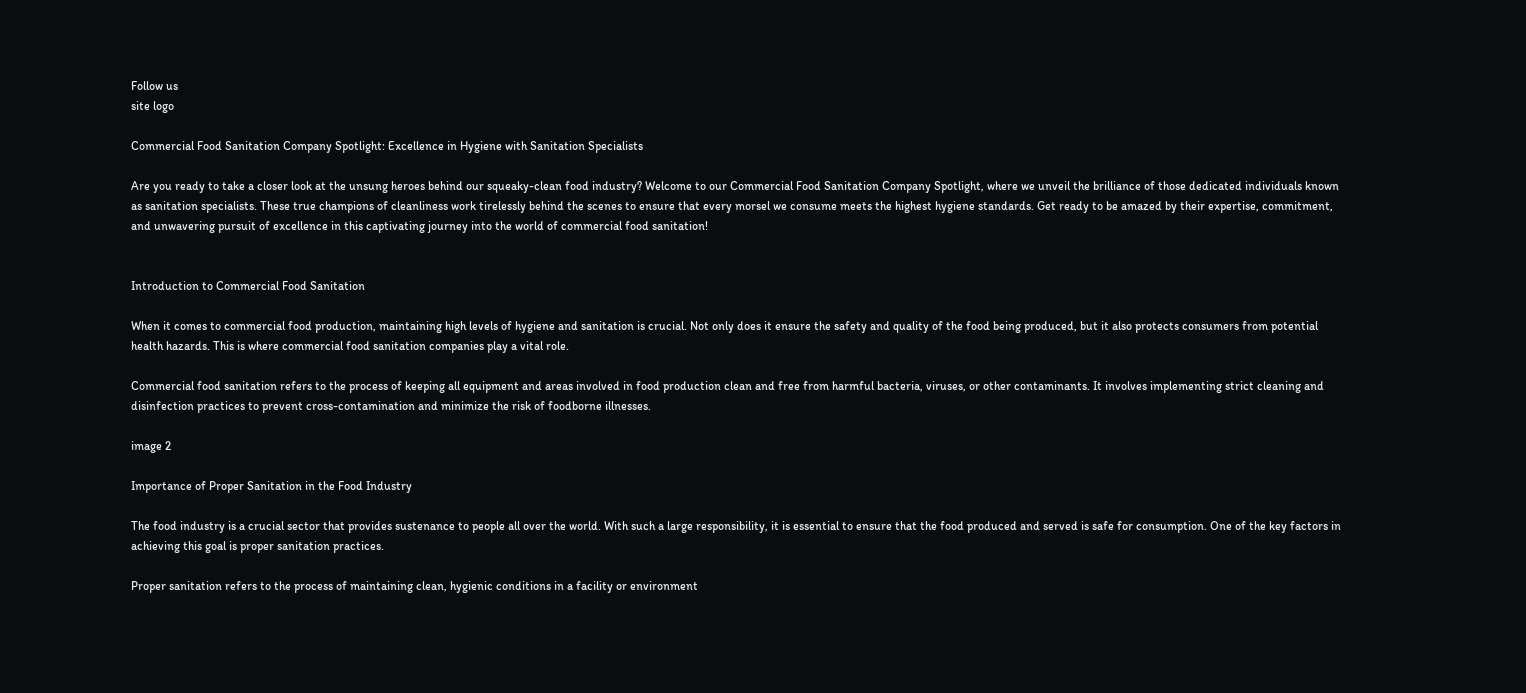Follow us
site logo

Commercial Food Sanitation Company Spotlight: Excellence in Hygiene with Sanitation Specialists

Are you ready to take a closer look at the unsung heroes behind our squeaky-clean food industry? Welcome to our Commercial Food Sanitation Company Spotlight, where we unveil the brilliance of those dedicated individuals known as sanitation specialists. These true champions of cleanliness work tirelessly behind the scenes to ensure that every morsel we consume meets the highest hygiene standards. Get ready to be amazed by their expertise, commitment, and unwavering pursuit of excellence in this captivating journey into the world of commercial food sanitation!


Introduction to Commercial Food Sanitation

When it comes to commercial food production, maintaining high levels of hygiene and sanitation is crucial. Not only does it ensure the safety and quality of the food being produced, but it also protects consumers from potential health hazards. This is where commercial food sanitation companies play a vital role.

Commercial food sanitation refers to the process of keeping all equipment and areas involved in food production clean and free from harmful bacteria, viruses, or other contaminants. It involves implementing strict cleaning and disinfection practices to prevent cross-contamination and minimize the risk of foodborne illnesses.

image 2

Importance of Proper Sanitation in the Food Industry

The food industry is a crucial sector that provides sustenance to people all over the world. With such a large responsibility, it is essential to ensure that the food produced and served is safe for consumption. One of the key factors in achieving this goal is proper sanitation practices.

Proper sanitation refers to the process of maintaining clean, hygienic conditions in a facility or environment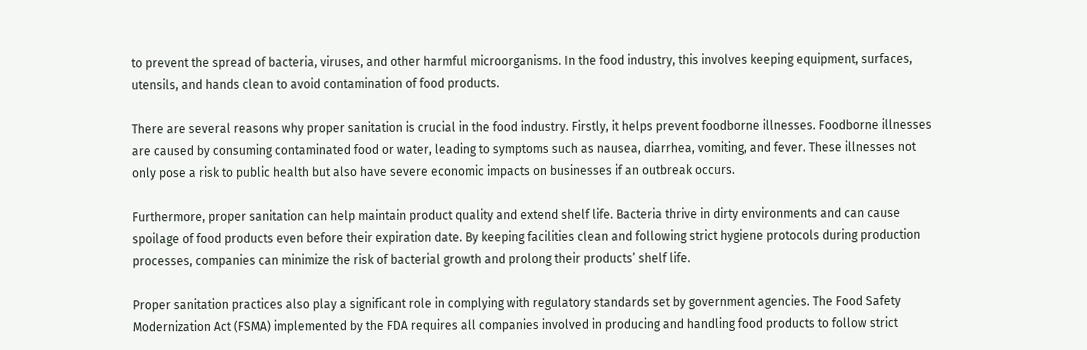to prevent the spread of bacteria, viruses, and other harmful microorganisms. In the food industry, this involves keeping equipment, surfaces, utensils, and hands clean to avoid contamination of food products.

There are several reasons why proper sanitation is crucial in the food industry. Firstly, it helps prevent foodborne illnesses. Foodborne illnesses are caused by consuming contaminated food or water, leading to symptoms such as nausea, diarrhea, vomiting, and fever. These illnesses not only pose a risk to public health but also have severe economic impacts on businesses if an outbreak occurs.

Furthermore, proper sanitation can help maintain product quality and extend shelf life. Bacteria thrive in dirty environments and can cause spoilage of food products even before their expiration date. By keeping facilities clean and following strict hygiene protocols during production processes, companies can minimize the risk of bacterial growth and prolong their products’ shelf life.

Proper sanitation practices also play a significant role in complying with regulatory standards set by government agencies. The Food Safety Modernization Act (FSMA) implemented by the FDA requires all companies involved in producing and handling food products to follow strict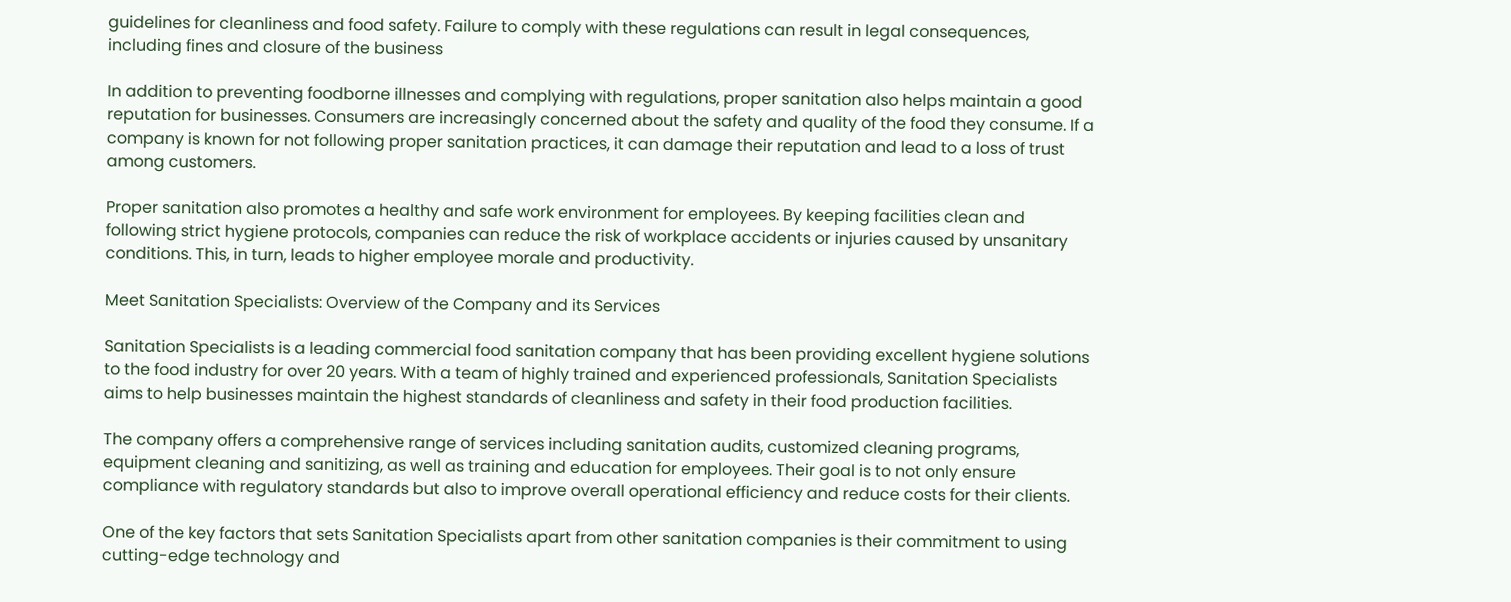guidelines for cleanliness and food safety. Failure to comply with these regulations can result in legal consequences, including fines and closure of the business

In addition to preventing foodborne illnesses and complying with regulations, proper sanitation also helps maintain a good reputation for businesses. Consumers are increasingly concerned about the safety and quality of the food they consume. If a company is known for not following proper sanitation practices, it can damage their reputation and lead to a loss of trust among customers.

Proper sanitation also promotes a healthy and safe work environment for employees. By keeping facilities clean and following strict hygiene protocols, companies can reduce the risk of workplace accidents or injuries caused by unsanitary conditions. This, in turn, leads to higher employee morale and productivity.

Meet Sanitation Specialists: Overview of the Company and its Services

Sanitation Specialists is a leading commercial food sanitation company that has been providing excellent hygiene solutions to the food industry for over 20 years. With a team of highly trained and experienced professionals, Sanitation Specialists aims to help businesses maintain the highest standards of cleanliness and safety in their food production facilities.

The company offers a comprehensive range of services including sanitation audits, customized cleaning programs, equipment cleaning and sanitizing, as well as training and education for employees. Their goal is to not only ensure compliance with regulatory standards but also to improve overall operational efficiency and reduce costs for their clients.

One of the key factors that sets Sanitation Specialists apart from other sanitation companies is their commitment to using cutting-edge technology and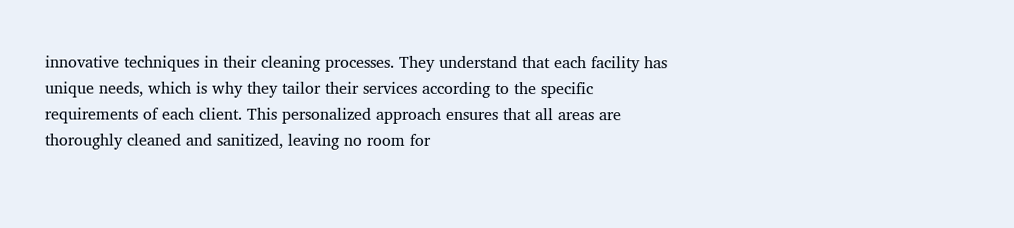innovative techniques in their cleaning processes. They understand that each facility has unique needs, which is why they tailor their services according to the specific requirements of each client. This personalized approach ensures that all areas are thoroughly cleaned and sanitized, leaving no room for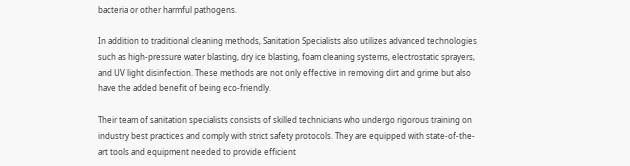bacteria or other harmful pathogens.

In addition to traditional cleaning methods, Sanitation Specialists also utilizes advanced technologies such as high-pressure water blasting, dry ice blasting, foam cleaning systems, electrostatic sprayers, and UV light disinfection. These methods are not only effective in removing dirt and grime but also have the added benefit of being eco-friendly.

Their team of sanitation specialists consists of skilled technicians who undergo rigorous training on industry best practices and comply with strict safety protocols. They are equipped with state-of-the-art tools and equipment needed to provide efficient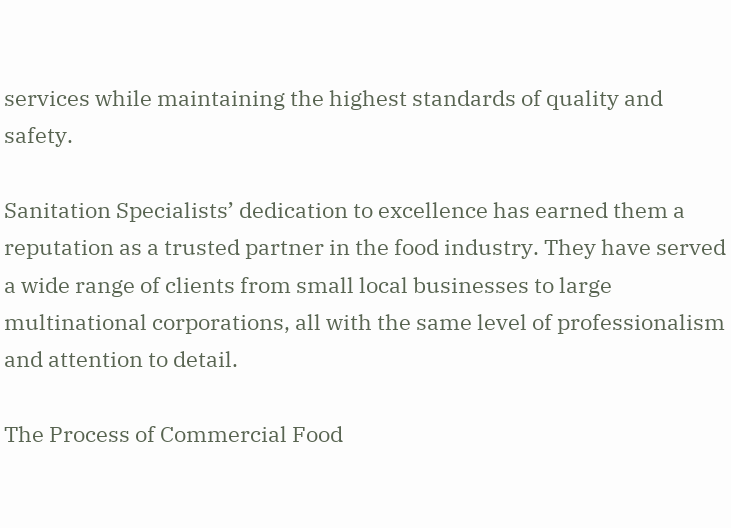services while maintaining the highest standards of quality and safety.

Sanitation Specialists’ dedication to excellence has earned them a reputation as a trusted partner in the food industry. They have served a wide range of clients from small local businesses to large multinational corporations, all with the same level of professionalism and attention to detail.

The Process of Commercial Food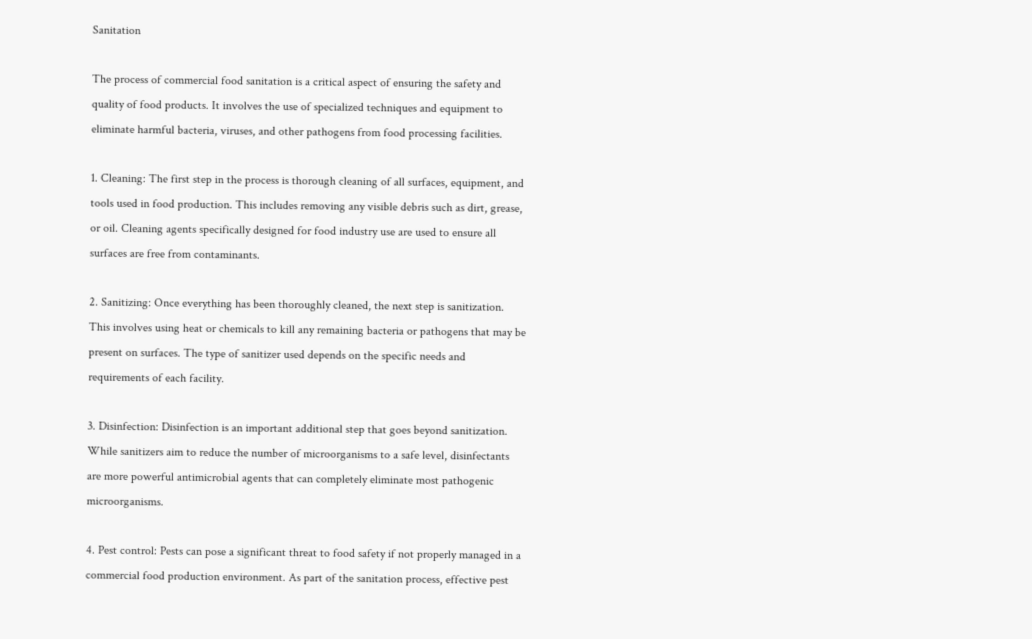Sanitation

The process of commercial food sanitation is a critical aspect of ensuring the safety and quality of food products. It involves the use of specialized techniques and equipment to eliminate harmful bacteria, viruses, and other pathogens from food processing facilities.

1. Cleaning: The first step in the process is thorough cleaning of all surfaces, equipment, and tools used in food production. This includes removing any visible debris such as dirt, grease, or oil. Cleaning agents specifically designed for food industry use are used to ensure all surfaces are free from contaminants.

2. Sanitizing: Once everything has been thoroughly cleaned, the next step is sanitization. This involves using heat or chemicals to kill any remaining bacteria or pathogens that may be present on surfaces. The type of sanitizer used depends on the specific needs and requirements of each facility.

3. Disinfection: Disinfection is an important additional step that goes beyond sanitization. While sanitizers aim to reduce the number of microorganisms to a safe level, disinfectants are more powerful antimicrobial agents that can completely eliminate most pathogenic microorganisms.

4. Pest control: Pests can pose a significant threat to food safety if not properly managed in a commercial food production environment. As part of the sanitation process, effective pest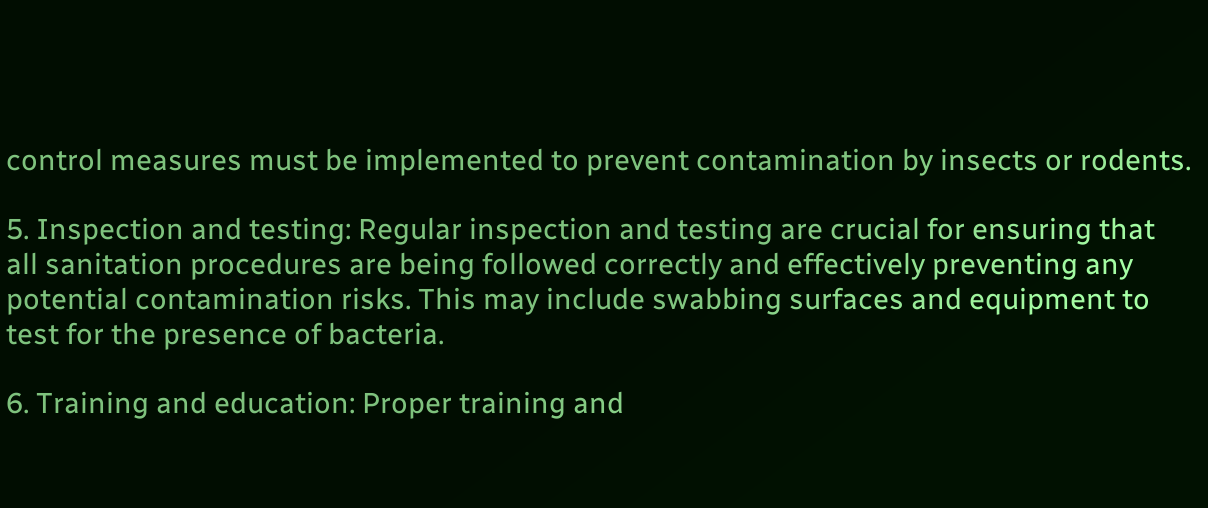control measures must be implemented to prevent contamination by insects or rodents.

5. Inspection and testing: Regular inspection and testing are crucial for ensuring that all sanitation procedures are being followed correctly and effectively preventing any potential contamination risks. This may include swabbing surfaces and equipment to test for the presence of bacteria.

6. Training and education: Proper training and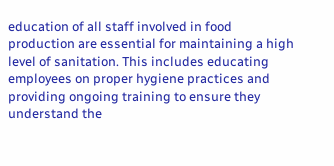education of all staff involved in food production are essential for maintaining a high level of sanitation. This includes educating employees on proper hygiene practices and providing ongoing training to ensure they understand the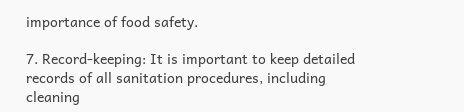importance of food safety.

7. Record-keeping: It is important to keep detailed records of all sanitation procedures, including cleaning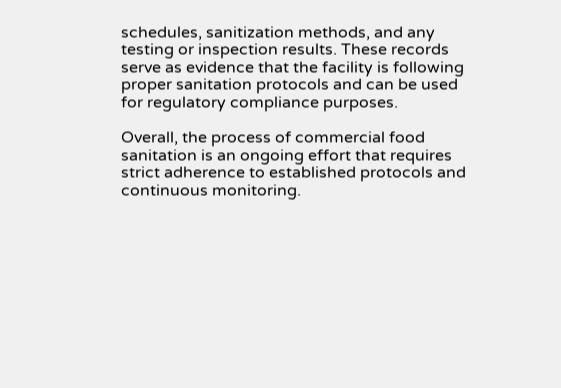schedules, sanitization methods, and any testing or inspection results. These records serve as evidence that the facility is following proper sanitation protocols and can be used for regulatory compliance purposes.

Overall, the process of commercial food sanitation is an ongoing effort that requires strict adherence to established protocols and continuous monitoring.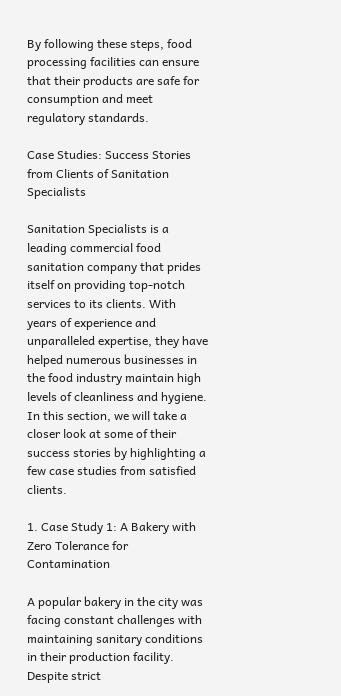By following these steps, food processing facilities can ensure that their products are safe for consumption and meet regulatory standards.

Case Studies: Success Stories from Clients of Sanitation Specialists

Sanitation Specialists is a leading commercial food sanitation company that prides itself on providing top-notch services to its clients. With years of experience and unparalleled expertise, they have helped numerous businesses in the food industry maintain high levels of cleanliness and hygiene. In this section, we will take a closer look at some of their success stories by highlighting a few case studies from satisfied clients.

1. Case Study 1: A Bakery with Zero Tolerance for Contamination

A popular bakery in the city was facing constant challenges with maintaining sanitary conditions in their production facility. Despite strict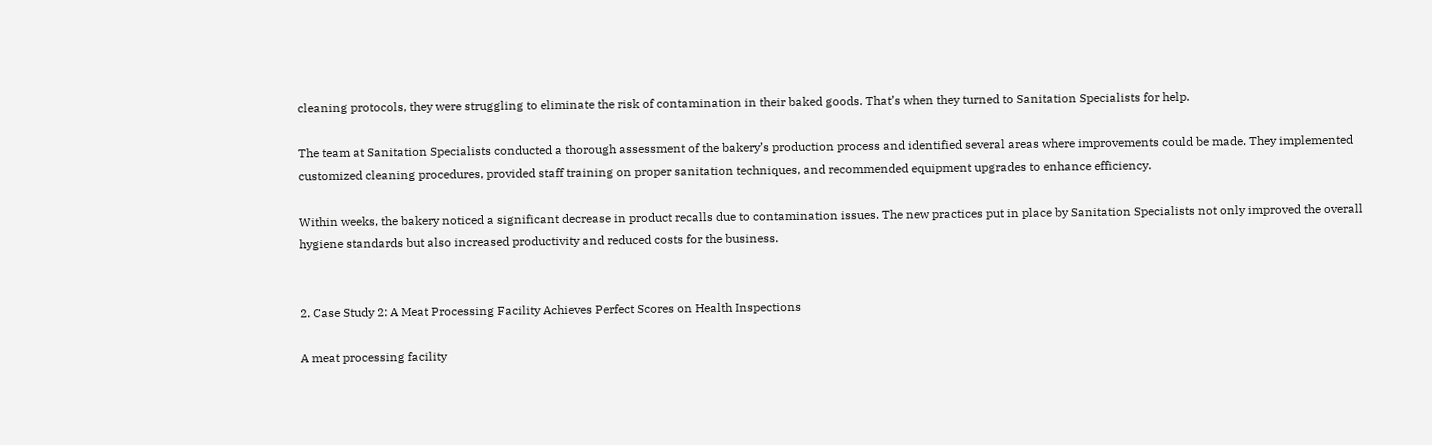cleaning protocols, they were struggling to eliminate the risk of contamination in their baked goods. That’s when they turned to Sanitation Specialists for help.

The team at Sanitation Specialists conducted a thorough assessment of the bakery’s production process and identified several areas where improvements could be made. They implemented customized cleaning procedures, provided staff training on proper sanitation techniques, and recommended equipment upgrades to enhance efficiency.

Within weeks, the bakery noticed a significant decrease in product recalls due to contamination issues. The new practices put in place by Sanitation Specialists not only improved the overall hygiene standards but also increased productivity and reduced costs for the business.


2. Case Study 2: A Meat Processing Facility Achieves Perfect Scores on Health Inspections

A meat processing facility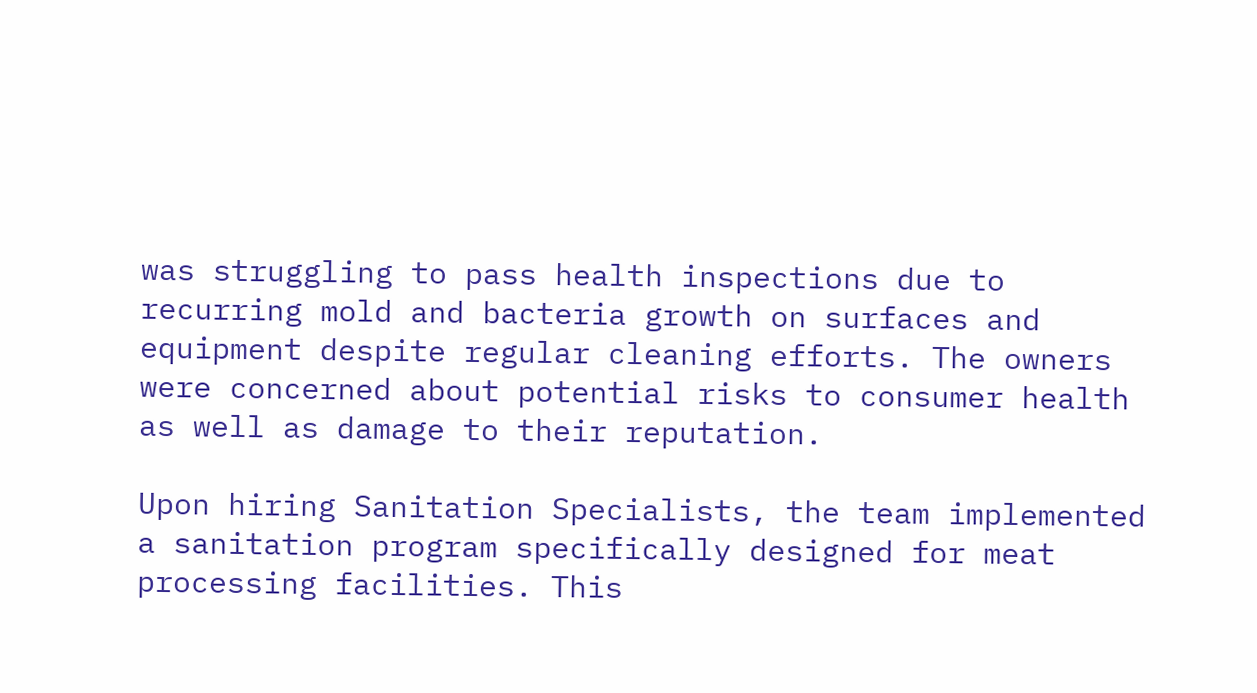was struggling to pass health inspections due to recurring mold and bacteria growth on surfaces and equipment despite regular cleaning efforts. The owners were concerned about potential risks to consumer health as well as damage to their reputation.

Upon hiring Sanitation Specialists, the team implemented a sanitation program specifically designed for meat processing facilities. This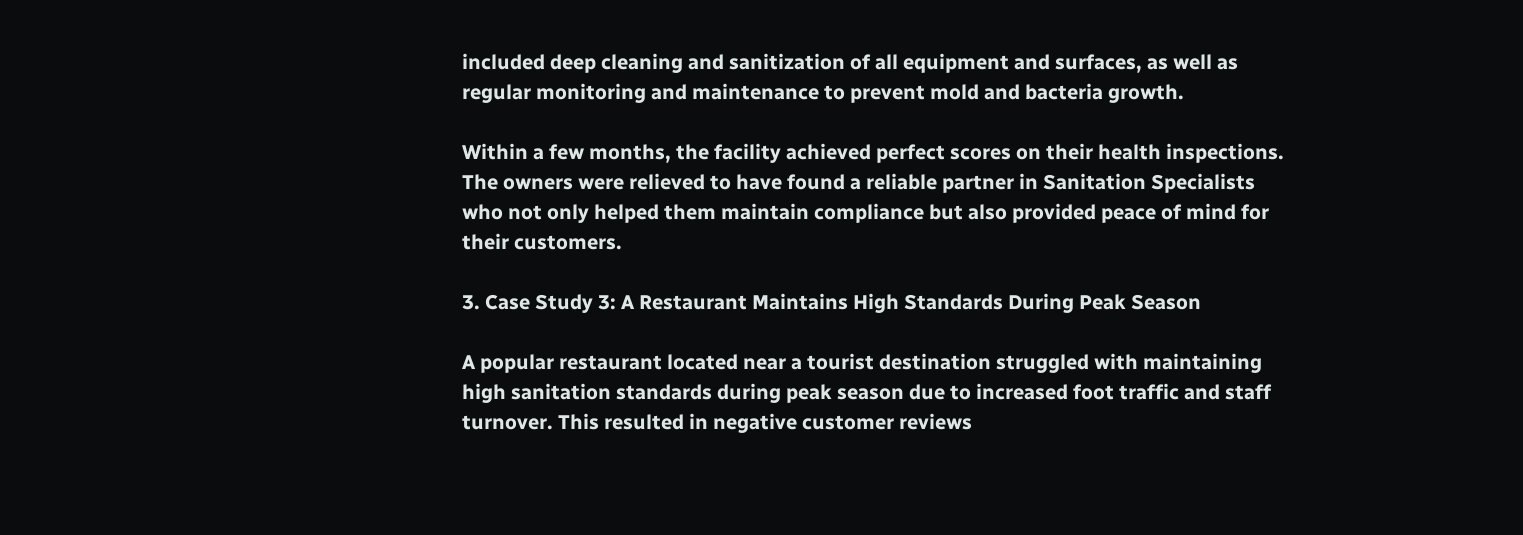included deep cleaning and sanitization of all equipment and surfaces, as well as regular monitoring and maintenance to prevent mold and bacteria growth.

Within a few months, the facility achieved perfect scores on their health inspections. The owners were relieved to have found a reliable partner in Sanitation Specialists who not only helped them maintain compliance but also provided peace of mind for their customers.

3. Case Study 3: A Restaurant Maintains High Standards During Peak Season

A popular restaurant located near a tourist destination struggled with maintaining high sanitation standards during peak season due to increased foot traffic and staff turnover. This resulted in negative customer reviews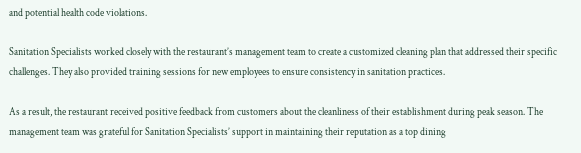and potential health code violations.

Sanitation Specialists worked closely with the restaurant’s management team to create a customized cleaning plan that addressed their specific challenges. They also provided training sessions for new employees to ensure consistency in sanitation practices.

As a result, the restaurant received positive feedback from customers about the cleanliness of their establishment during peak season. The management team was grateful for Sanitation Specialists’ support in maintaining their reputation as a top dining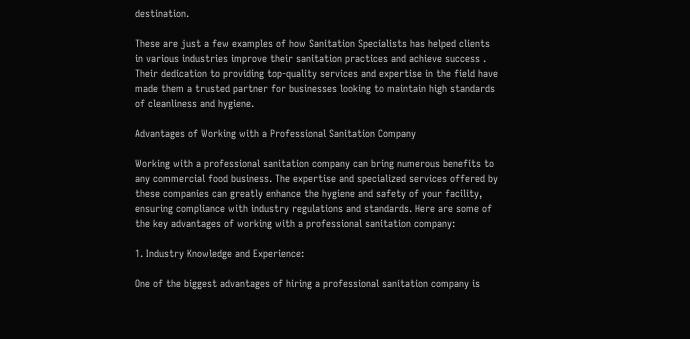destination.

These are just a few examples of how Sanitation Specialists has helped clients in various industries improve their sanitation practices and achieve success . Their dedication to providing top-quality services and expertise in the field have made them a trusted partner for businesses looking to maintain high standards of cleanliness and hygiene.

Advantages of Working with a Professional Sanitation Company

Working with a professional sanitation company can bring numerous benefits to any commercial food business. The expertise and specialized services offered by these companies can greatly enhance the hygiene and safety of your facility, ensuring compliance with industry regulations and standards. Here are some of the key advantages of working with a professional sanitation company:

1. Industry Knowledge and Experience:

One of the biggest advantages of hiring a professional sanitation company is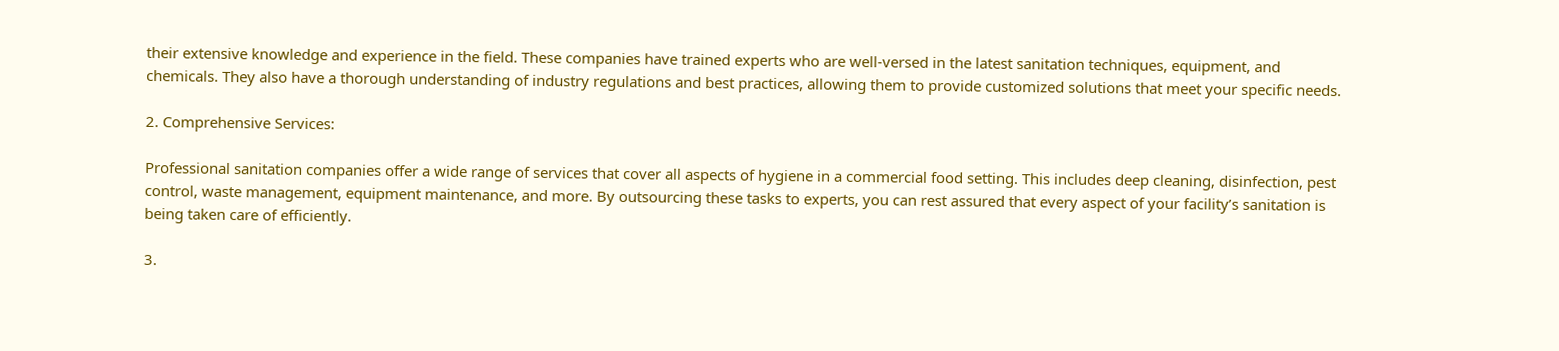their extensive knowledge and experience in the field. These companies have trained experts who are well-versed in the latest sanitation techniques, equipment, and chemicals. They also have a thorough understanding of industry regulations and best practices, allowing them to provide customized solutions that meet your specific needs.

2. Comprehensive Services:

Professional sanitation companies offer a wide range of services that cover all aspects of hygiene in a commercial food setting. This includes deep cleaning, disinfection, pest control, waste management, equipment maintenance, and more. By outsourcing these tasks to experts, you can rest assured that every aspect of your facility’s sanitation is being taken care of efficiently.

3.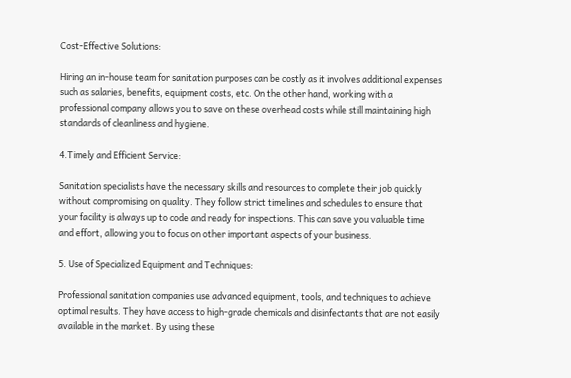Cost-Effective Solutions:

Hiring an in-house team for sanitation purposes can be costly as it involves additional expenses such as salaries, benefits, equipment costs, etc. On the other hand, working with a professional company allows you to save on these overhead costs while still maintaining high standards of cleanliness and hygiene.

4.Timely and Efficient Service:

Sanitation specialists have the necessary skills and resources to complete their job quickly without compromising on quality. They follow strict timelines and schedules to ensure that your facility is always up to code and ready for inspections. This can save you valuable time and effort, allowing you to focus on other important aspects of your business.

5. Use of Specialized Equipment and Techniques:

Professional sanitation companies use advanced equipment, tools, and techniques to achieve optimal results. They have access to high-grade chemicals and disinfectants that are not easily available in the market. By using these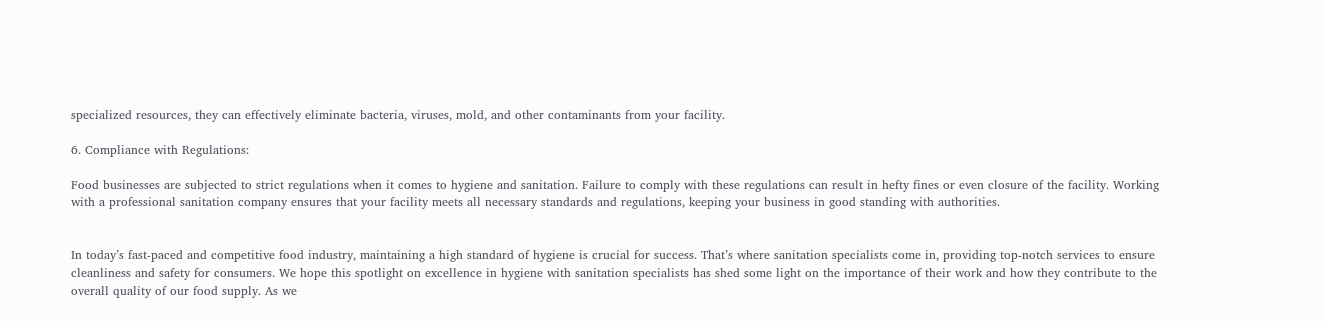specialized resources, they can effectively eliminate bacteria, viruses, mold, and other contaminants from your facility.

6. Compliance with Regulations:

Food businesses are subjected to strict regulations when it comes to hygiene and sanitation. Failure to comply with these regulations can result in hefty fines or even closure of the facility. Working with a professional sanitation company ensures that your facility meets all necessary standards and regulations, keeping your business in good standing with authorities.


In today’s fast-paced and competitive food industry, maintaining a high standard of hygiene is crucial for success. That’s where sanitation specialists come in, providing top-notch services to ensure cleanliness and safety for consumers. We hope this spotlight on excellence in hygiene with sanitation specialists has shed some light on the importance of their work and how they contribute to the overall quality of our food supply. As we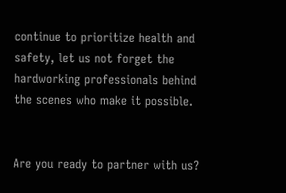continue to prioritize health and safety, let us not forget the hardworking professionals behind the scenes who make it possible.


Are you ready to partner with us?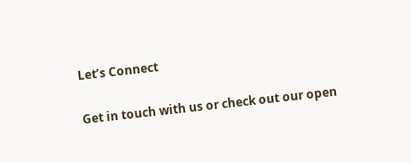Let’s Connect

Get in touch with us or check out our open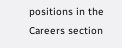positions in the Careers section